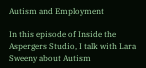Autism and Employment

In this episode of Inside the Aspergers Studio, I talk with Lara Sweeny about Autism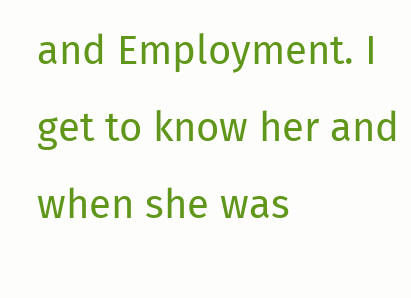and Employment. I get to know her and when she was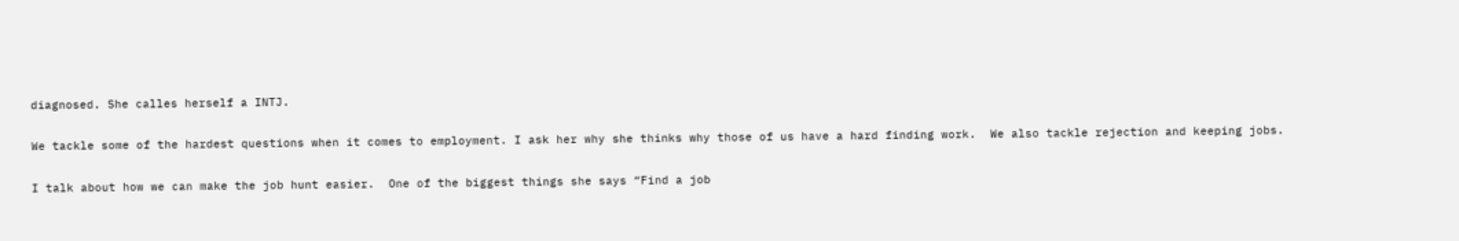diagnosed. She calles herself a INTJ.

We tackle some of the hardest questions when it comes to employment. I ask her why she thinks why those of us have a hard finding work.  We also tackle rejection and keeping jobs.

I talk about how we can make the job hunt easier.  One of the biggest things she says “Find a job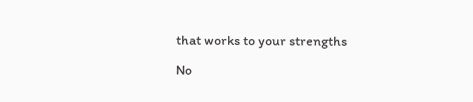that works to your strengths

No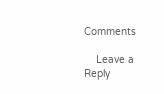Comments

    Leave a Reply